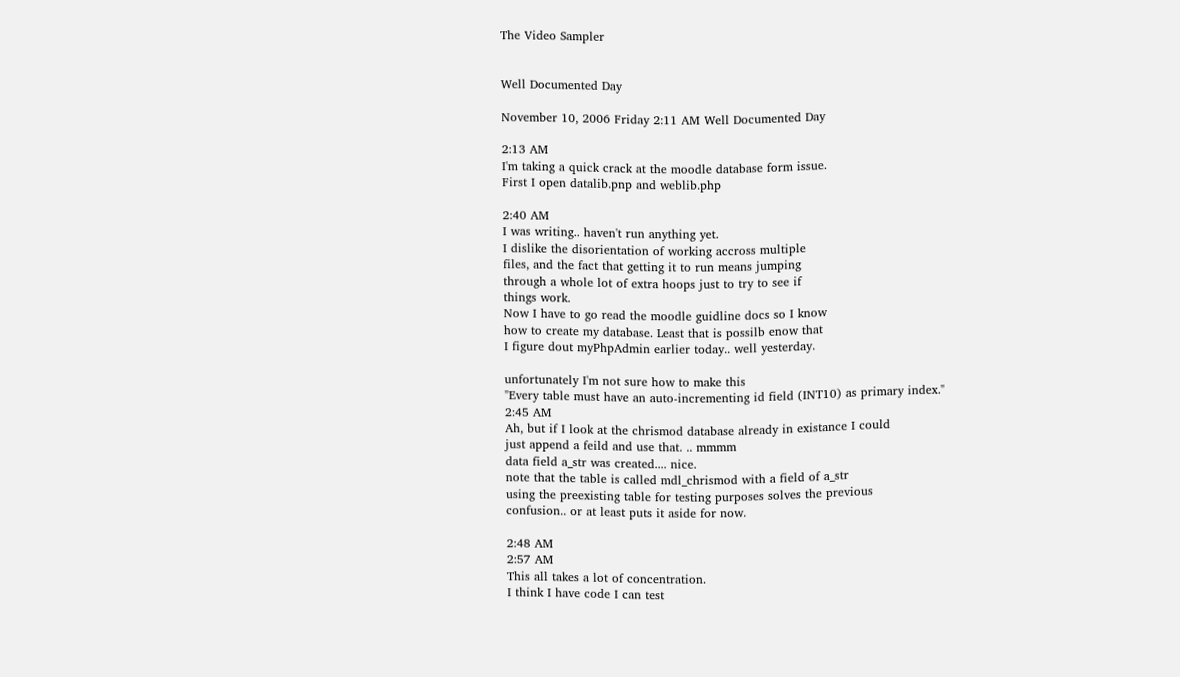The Video Sampler


Well Documented Day

November 10, 2006 Friday 2:11 AM Well Documented Day

2:13 AM
I'm taking a quick crack at the moodle database form issue.
First I open datalib.pnp and weblib.php

2:40 AM
I was writing.. haven't run anything yet.
I dislike the disorientation of working accross multiple
files, and the fact that getting it to run means jumping
through a whole lot of extra hoops just to try to see if
things work.
Now I have to go read the moodle guidline docs so I know
how to create my database. Least that is possilb enow that
I figure dout myPhpAdmin earlier today.. well yesterday.

unfortunately I'm not sure how to make this
"Every table must have an auto-incrementing id field (INT10) as primary index."
2:45 AM
Ah, but if I look at the chrismod database already in existance I could
just append a feild and use that. .. mmmm
data field a_str was created.... nice.
note that the table is called mdl_chrismod with a field of a_str
using the preexisting table for testing purposes solves the previous
confusion.. or at least puts it aside for now.

2:48 AM
2:57 AM
This all takes a lot of concentration.
I think I have code I can test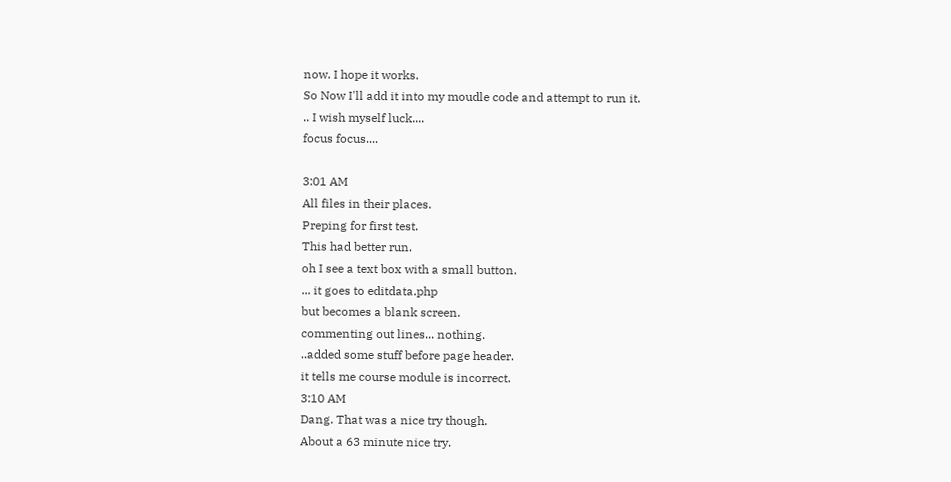now. I hope it works.
So Now I'll add it into my moudle code and attempt to run it.
.. I wish myself luck....
focus focus....

3:01 AM
All files in their places.
Preping for first test.
This had better run.
oh I see a text box with a small button.
... it goes to editdata.php
but becomes a blank screen.
commenting out lines... nothing.
..added some stuff before page header.
it tells me course module is incorrect.
3:10 AM
Dang. That was a nice try though.
About a 63 minute nice try.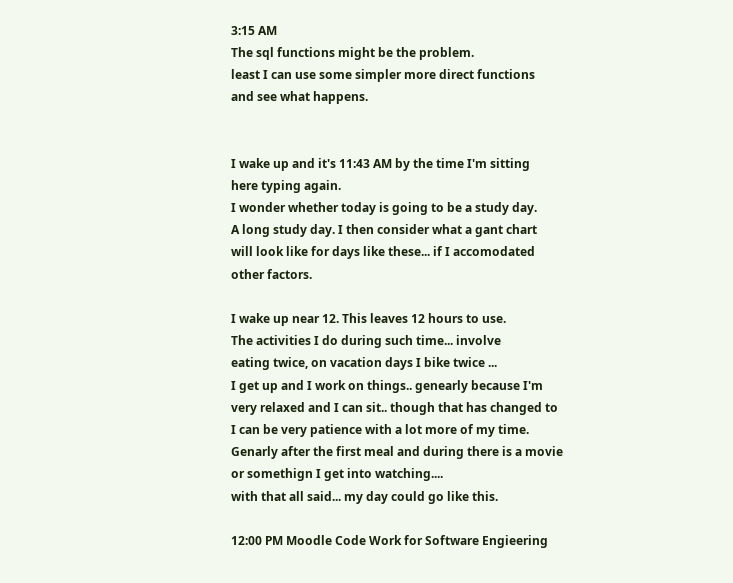3:15 AM
The sql functions might be the problem.
least I can use some simpler more direct functions
and see what happens.


I wake up and it's 11:43 AM by the time I'm sitting
here typing again.
I wonder whether today is going to be a study day.
A long study day. I then consider what a gant chart
will look like for days like these... if I accomodated
other factors.

I wake up near 12. This leaves 12 hours to use.
The activities I do during such time... involve
eating twice, on vacation days I bike twice ...
I get up and I work on things.. genearly because I'm
very relaxed and I can sit.. though that has changed to
I can be very patience with a lot more of my time.
Genarly after the first meal and during there is a movie
or somethign I get into watching....
with that all said... my day could go like this.

12:00 PM Moodle Code Work for Software Engieering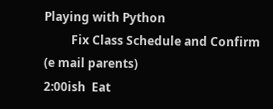Playing with Python
         Fix Class Schedule and Confirm (e mail parents)
2:00ish  Eat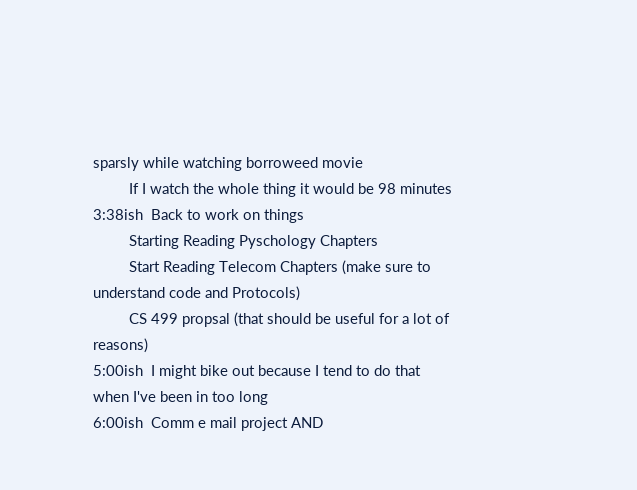sparsly while watching borroweed movie
         If I watch the whole thing it would be 98 minutes
3:38ish  Back to work on things
         Starting Reading Pyschology Chapters
         Start Reading Telecom Chapters (make sure to understand code and Protocols)
         CS 499 propsal (that should be useful for a lot of reasons)
5:00ish  I might bike out because I tend to do that when I've been in too long
6:00ish  Comm e mail project AND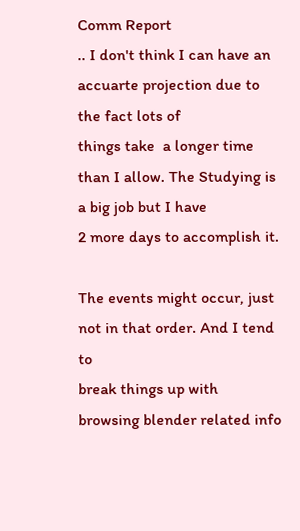Comm Report
.. I don't think I can have an accuarte projection due to the fact lots of
things take  a longer time than I allow. The Studying is a big job but I have
2 more days to accomplish it.

The events might occur, just not in that order. And I tend to
break things up with browsing blender related info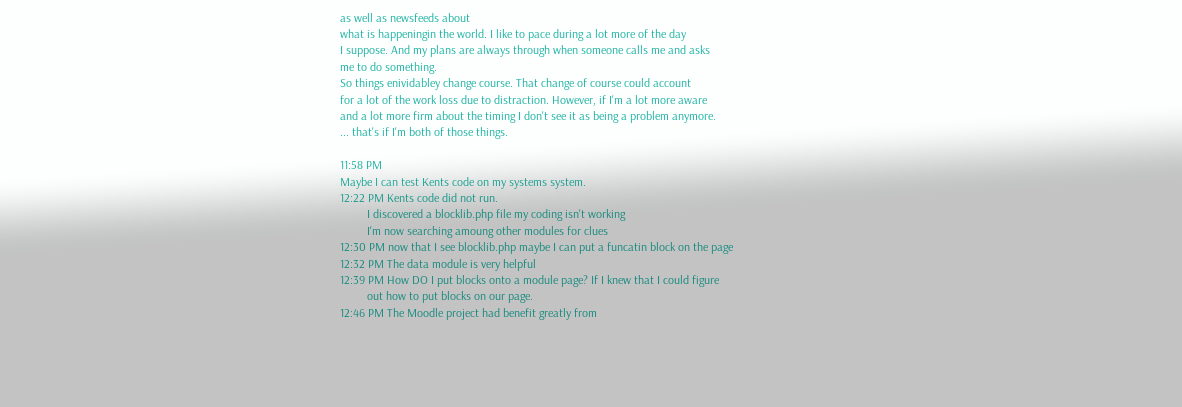as well as newsfeeds about
what is happeningin the world. I like to pace during a lot more of the day
I suppose. And my plans are always through when someone calls me and asks
me to do something.
So things enividabley change course. That change of course could account
for a lot of the work loss due to distraction. However, if I'm a lot more aware
and a lot more firm about the timing I don't see it as being a problem anymore.
... that's if I'm both of those things.

11:58 PM
Maybe I can test Kents code on my systems system.
12:22 PM Kents code did not run.
         I discovered a blocklib.php file my coding isn't working
         I'm now searching amoung other modules for clues
12:30 PM now that I see blocklib.php maybe I can put a funcatin block on the page
12:32 PM The data module is very helpful
12:39 PM How DO I put blocks onto a module page? If I knew that I could figure
         out how to put blocks on our page.
12:46 PM The Moodle project had benefit greatly from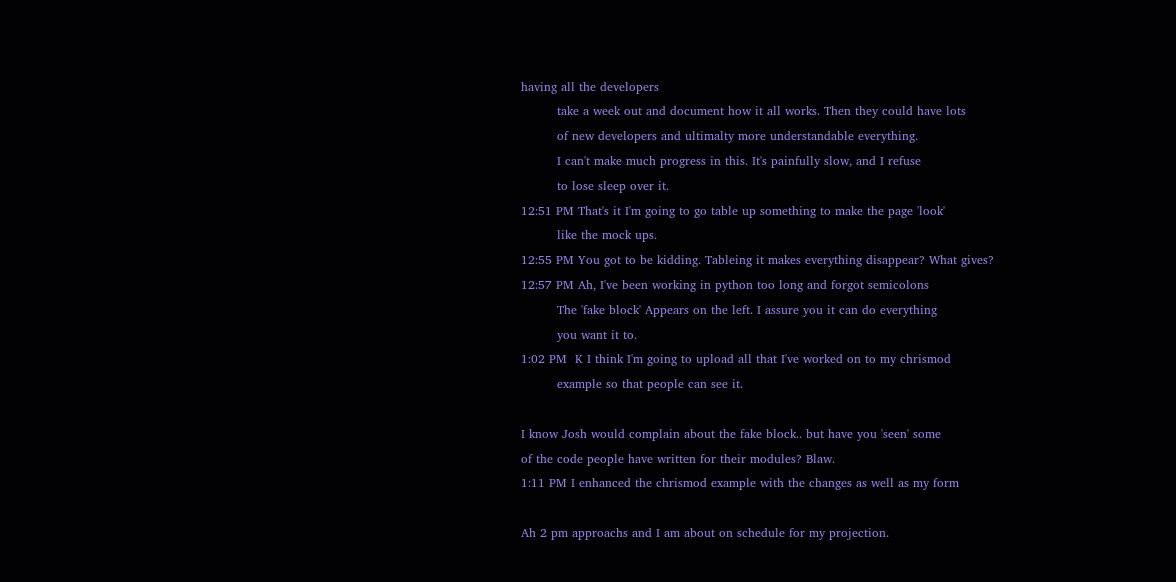having all the developers
         take a week out and document how it all works. Then they could have lots
         of new developers and ultimalty more understandable everything.
         I can't make much progress in this. It's painfully slow, and I refuse
         to lose sleep over it.
12:51 PM That's it I'm going to go table up something to make the page 'look'
         like the mock ups.
12:55 PM You got to be kidding. Tableing it makes everything disappear? What gives?
12:57 PM Ah, I've been working in python too long and forgot semicolons
         The 'fake block' Appears on the left. I assure you it can do everything
         you want it to.
1:02 PM  K I think I'm going to upload all that I've worked on to my chrismod
         example so that people can see it.

I know Josh would complain about the fake block.. but have you 'seen' some
of the code people have written for their modules? Blaw.
1:11 PM I enhanced the chrismod example with the changes as well as my form

Ah 2 pm approachs and I am about on schedule for my projection.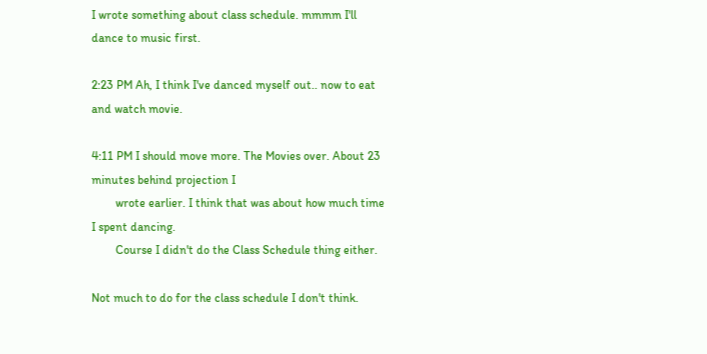I wrote something about class schedule. mmmm I'll dance to music first.

2:23 PM Ah, I think I've danced myself out.. now to eat and watch movie.

4:11 PM I should move more. The Movies over. About 23 minutes behind projection I
        wrote earlier. I think that was about how much time I spent dancing.
        Course I didn't do the Class Schedule thing either.

Not much to do for the class schedule I don't think.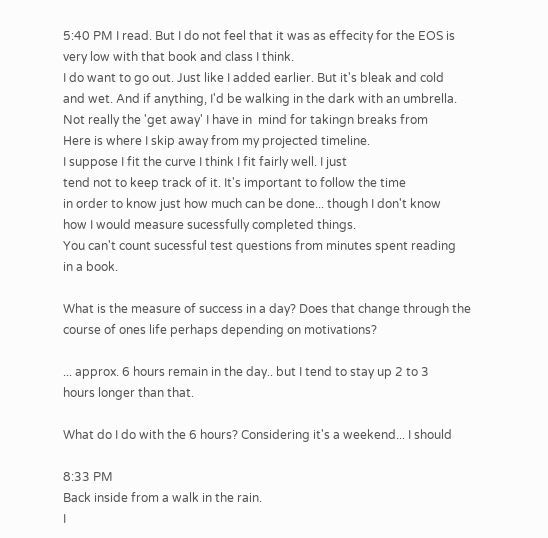5:40 PM I read. But I do not feel that it was as effecity for the EOS is
very low with that book and class I think.
I do want to go out. Just like I added earlier. But it's bleak and cold
and wet. And if anything, I'd be walking in the dark with an umbrella.
Not really the 'get away' I have in  mind for takingn breaks from
Here is where I skip away from my projected timeline.
I suppose I fit the curve I think I fit fairly well. I just
tend not to keep track of it. It's important to follow the time
in order to know just how much can be done... though I don't know
how I would measure sucessfully completed things.
You can't count sucessful test questions from minutes spent reading
in a book.

What is the measure of success in a day? Does that change through the
course of ones life perhaps depending on motivations?

... approx. 6 hours remain in the day.. but I tend to stay up 2 to 3
hours longer than that.

What do I do with the 6 hours? Considering it's a weekend... I should

8:33 PM
Back inside from a walk in the rain.
I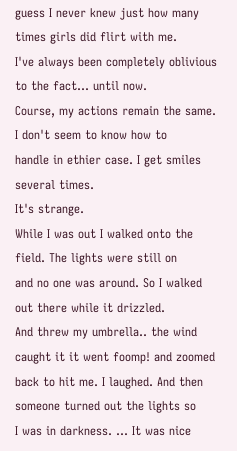guess I never knew just how many times girls did flirt with me.
I've always been completely oblivious to the fact... until now.
Course, my actions remain the same. I don't seem to know how to
handle in ethier case. I get smiles several times.
It's strange.
While I was out I walked onto the field. The lights were still on
and no one was around. So I walked out there while it drizzled.
And threw my umbrella.. the wind caught it it went foomp! and zoomed
back to hit me. I laughed. And then someone turned out the lights so
I was in darkness. ... It was nice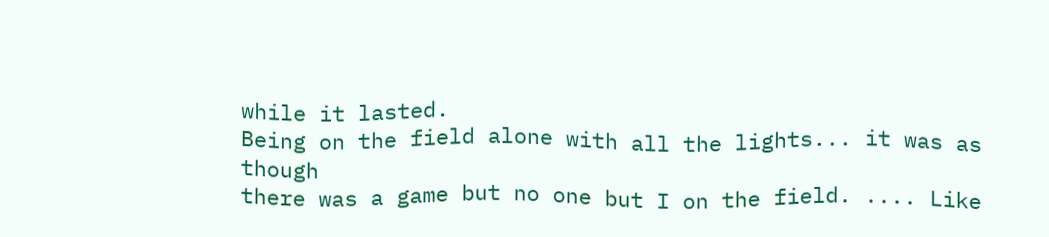while it lasted.
Being on the field alone with all the lights... it was as though
there was a game but no one but I on the field. .... Like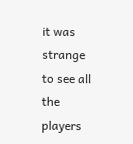it was strange
to see all the players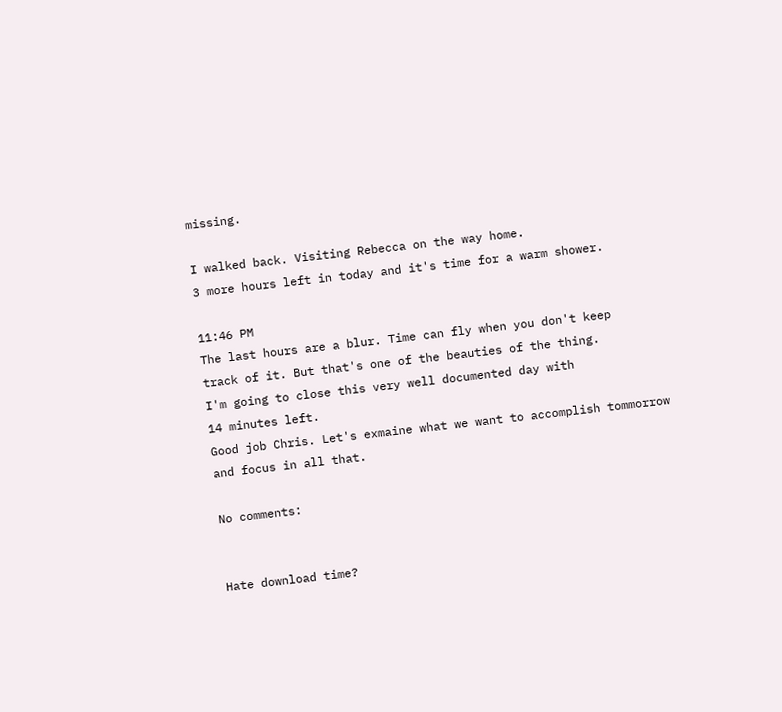missing.

I walked back. Visiting Rebecca on the way home.
3 more hours left in today and it's time for a warm shower.

11:46 PM
The last hours are a blur. Time can fly when you don't keep
track of it. But that's one of the beauties of the thing.
I'm going to close this very well documented day with
14 minutes left.
Good job Chris. Let's exmaine what we want to accomplish tommorrow
and focus in all that.

No comments:


Hate download time?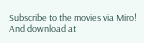Subscribe to the movies via Miro! And download at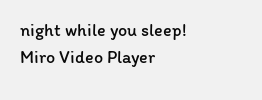night while you sleep! Miro Video Player